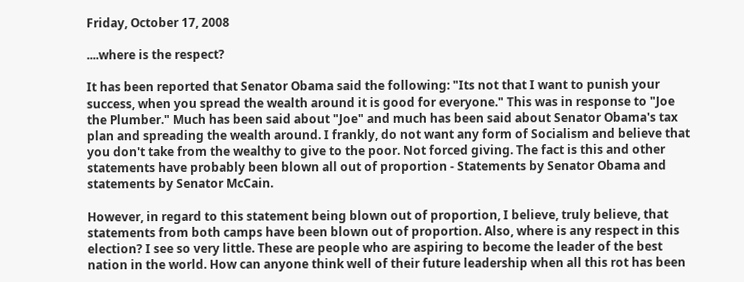Friday, October 17, 2008

....where is the respect?

It has been reported that Senator Obama said the following: "Its not that I want to punish your success, when you spread the wealth around it is good for everyone." This was in response to "Joe the Plumber." Much has been said about "Joe" and much has been said about Senator Obama's tax plan and spreading the wealth around. I frankly, do not want any form of Socialism and believe that you don't take from the wealthy to give to the poor. Not forced giving. The fact is this and other statements have probably been blown all out of proportion - Statements by Senator Obama and statements by Senator McCain.

However, in regard to this statement being blown out of proportion, I believe, truly believe, that statements from both camps have been blown out of proportion. Also, where is any respect in this election? I see so very little. These are people who are aspiring to become the leader of the best nation in the world. How can anyone think well of their future leadership when all this rot has been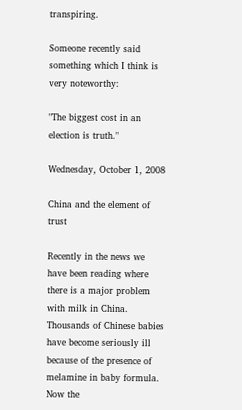transpiring.

Someone recently said something which I think is very noteworthy:

"The biggest cost in an election is truth."

Wednesday, October 1, 2008

China and the element of trust

Recently in the news we have been reading where there is a major problem with milk in China. Thousands of Chinese babies have become seriously ill because of the presence of melamine in baby formula. Now the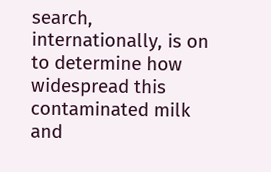search, internationally, is on to determine how widespread this contaminated milk and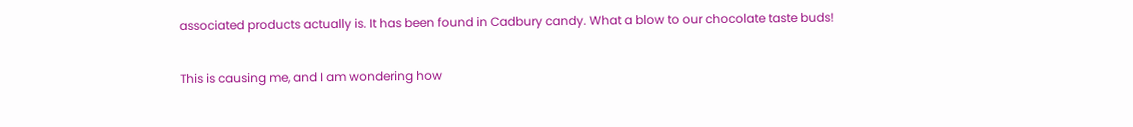associated products actually is. It has been found in Cadbury candy. What a blow to our chocolate taste buds!

This is causing me, and I am wondering how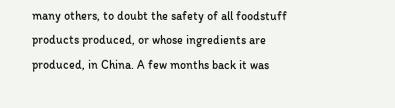many others, to doubt the safety of all foodstuff products produced, or whose ingredients are produced, in China. A few months back it was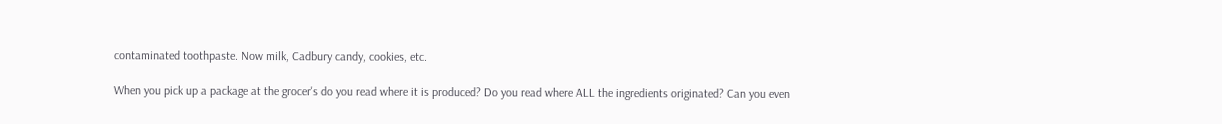contaminated toothpaste. Now milk, Cadbury candy, cookies, etc.

When you pick up a package at the grocer's do you read where it is produced? Do you read where ALL the ingredients originated? Can you even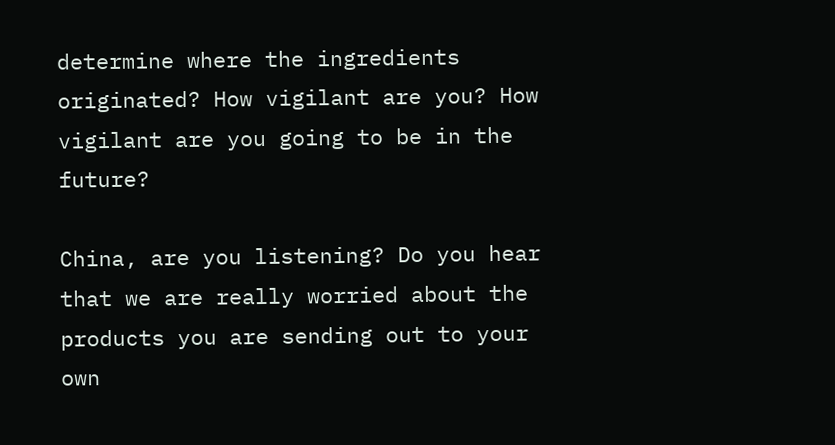determine where the ingredients originated? How vigilant are you? How vigilant are you going to be in the future?

China, are you listening? Do you hear that we are really worried about the products you are sending out to your own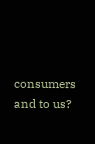consumers and to us?